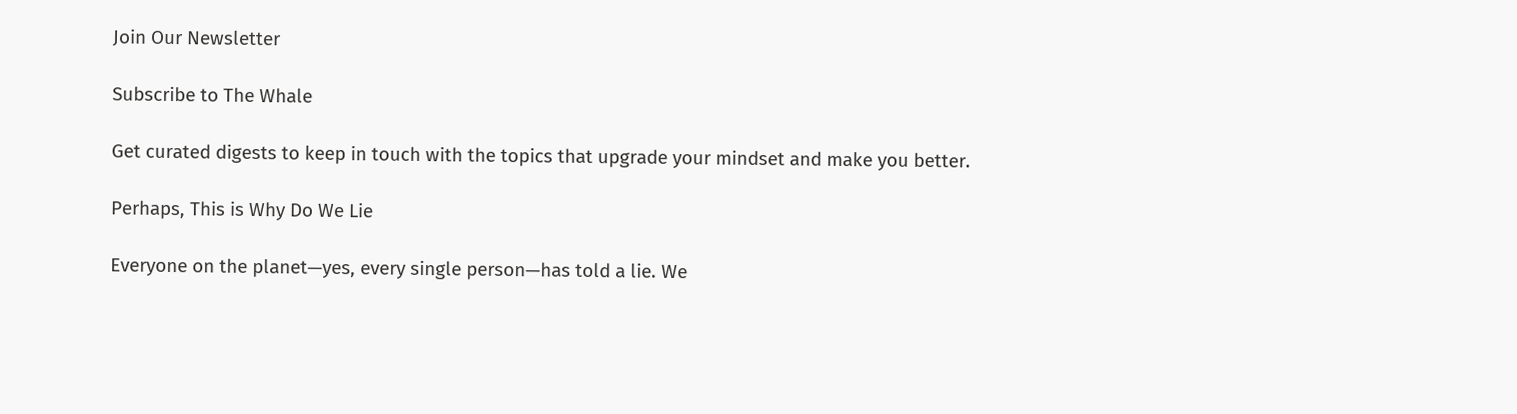Join Our Newsletter

Subscribe to The Whale

Get curated digests to keep in touch with the topics that upgrade your mindset and make you better.

Perhaps, This is Why Do We Lie

Everyone on the planet—yes, every single person—has told a lie. We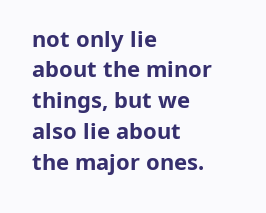not only lie about the minor things, but we also lie about the major ones.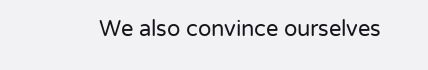We also convince ourselves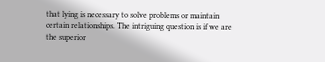that lying is necessary to solve problems or maintain certain relationships. The intriguing question is if we are the superior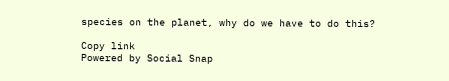species on the planet, why do we have to do this?

Copy link
Powered by Social Snap